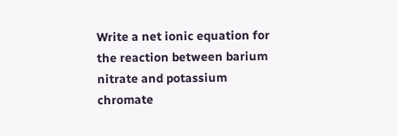Write a net ionic equation for the reaction between barium nitrate and potassium chromate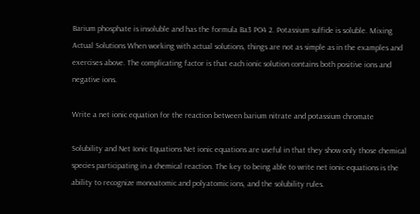Barium phosphate is insoluble and has the formula Ba3 PO4 2. Potassium sulfide is soluble. Mixing Actual Solutions When working with actual solutions, things are not as simple as in the examples and exercises above. The complicating factor is that each ionic solution contains both positive ions and negative ions.

Write a net ionic equation for the reaction between barium nitrate and potassium chromate

Solubility and Net Ionic Equations Net ionic equations are useful in that they show only those chemical species participating in a chemical reaction. The key to being able to write net ionic equations is the ability to recognize monoatomic and polyatomic ions, and the solubility rules.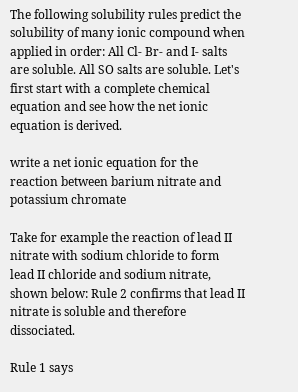The following solubility rules predict the solubility of many ionic compound when applied in order: All Cl- Br- and I- salts are soluble. All SO salts are soluble. Let's first start with a complete chemical equation and see how the net ionic equation is derived.

write a net ionic equation for the reaction between barium nitrate and potassium chromate

Take for example the reaction of lead II nitrate with sodium chloride to form lead II chloride and sodium nitrate, shown below: Rule 2 confirms that lead II nitrate is soluble and therefore dissociated.

Rule 1 says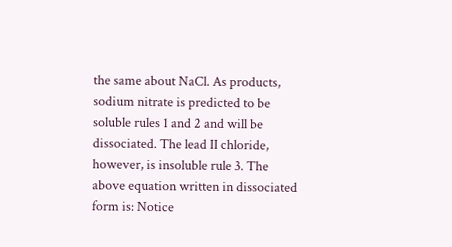the same about NaCl. As products, sodium nitrate is predicted to be soluble rules 1 and 2 and will be dissociated. The lead II chloride, however, is insoluble rule 3. The above equation written in dissociated form is: Notice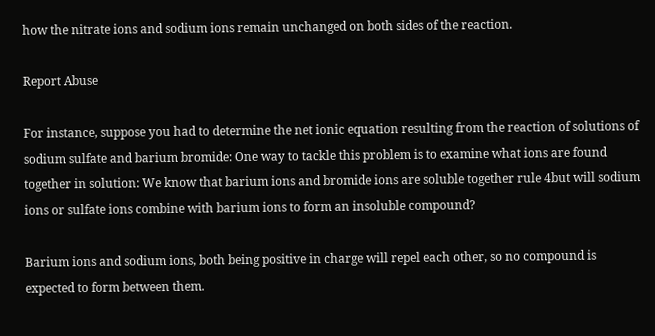how the nitrate ions and sodium ions remain unchanged on both sides of the reaction.

Report Abuse

For instance, suppose you had to determine the net ionic equation resulting from the reaction of solutions of sodium sulfate and barium bromide: One way to tackle this problem is to examine what ions are found together in solution: We know that barium ions and bromide ions are soluble together rule 4but will sodium ions or sulfate ions combine with barium ions to form an insoluble compound?

Barium ions and sodium ions, both being positive in charge will repel each other, so no compound is expected to form between them.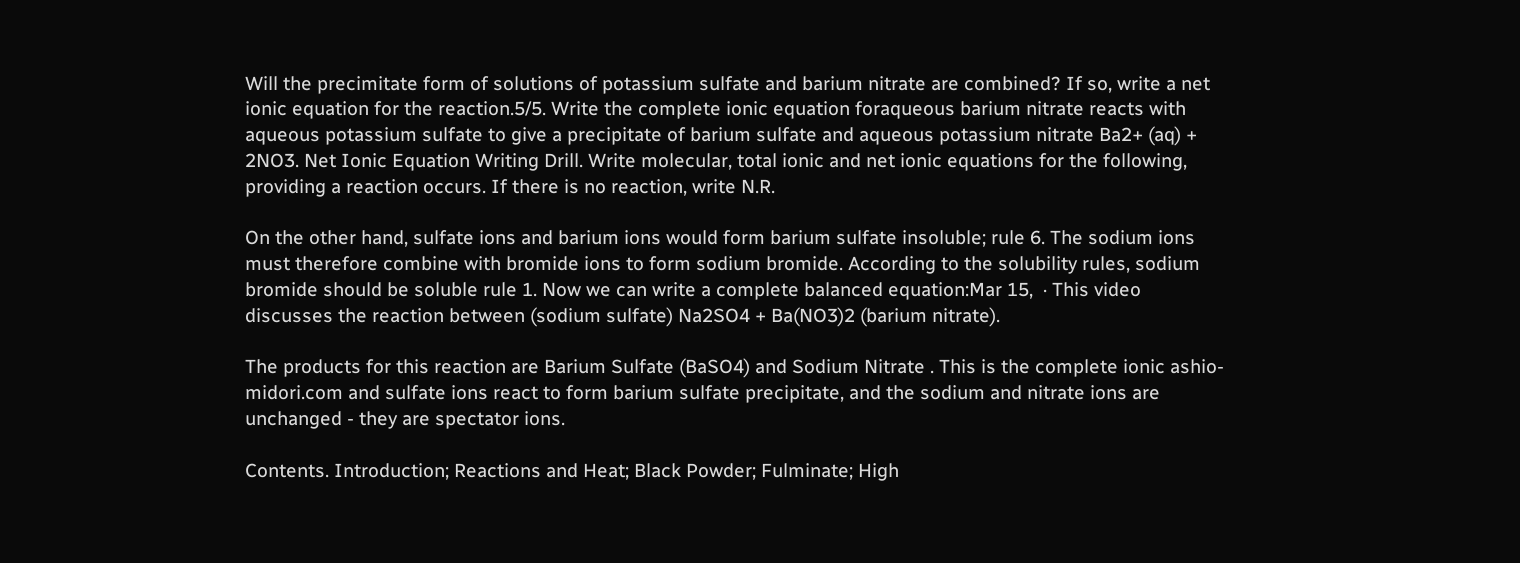Will the precimitate form of solutions of potassium sulfate and barium nitrate are combined? If so, write a net ionic equation for the reaction.5/5. Write the complete ionic equation foraqueous barium nitrate reacts with aqueous potassium sulfate to give a precipitate of barium sulfate and aqueous potassium nitrate Ba2+ (aq) + 2NO3. Net Ionic Equation Writing Drill. Write molecular, total ionic and net ionic equations for the following, providing a reaction occurs. If there is no reaction, write N.R.

On the other hand, sulfate ions and barium ions would form barium sulfate insoluble; rule 6. The sodium ions must therefore combine with bromide ions to form sodium bromide. According to the solubility rules, sodium bromide should be soluble rule 1. Now we can write a complete balanced equation:Mar 15,  · This video discusses the reaction between (sodium sulfate) Na2SO4 + Ba(NO3)2 (barium nitrate).

The products for this reaction are Barium Sulfate (BaSO4) and Sodium Nitrate . This is the complete ionic ashio-midori.com and sulfate ions react to form barium sulfate precipitate, and the sodium and nitrate ions are unchanged - they are spectator ions.

Contents. Introduction; Reactions and Heat; Black Powder; Fulminate; High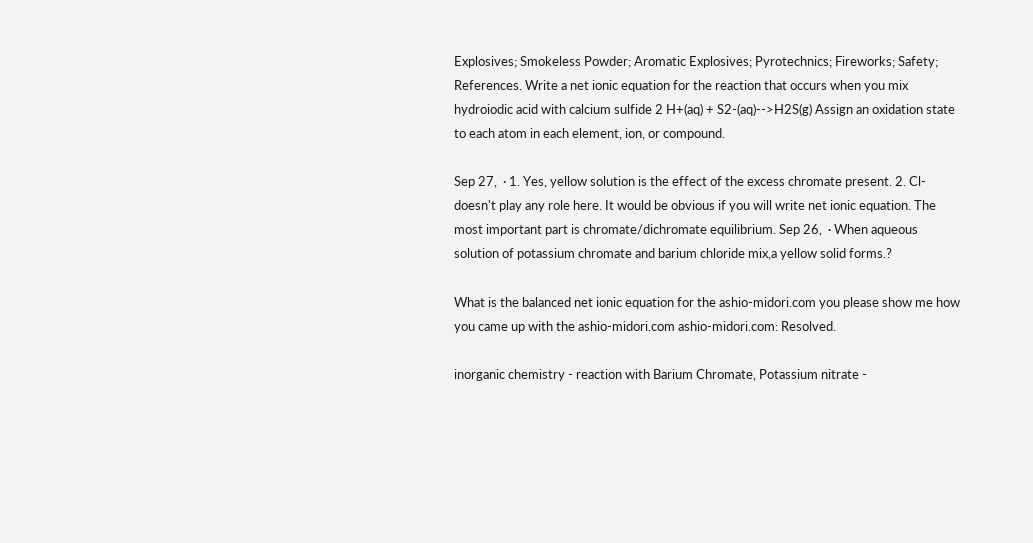Explosives; Smokeless Powder; Aromatic Explosives; Pyrotechnics; Fireworks; Safety; References. Write a net ionic equation for the reaction that occurs when you mix hydroiodic acid with calcium sulfide 2 H+(aq) + S2-(aq)-->H2S(g) Assign an oxidation state to each atom in each element, ion, or compound.

Sep 27,  · 1. Yes, yellow solution is the effect of the excess chromate present. 2. Cl-doesn't play any role here. It would be obvious if you will write net ionic equation. The most important part is chromate/dichromate equilibrium. Sep 26,  · When aqueous solution of potassium chromate and barium chloride mix,a yellow solid forms.?

What is the balanced net ionic equation for the ashio-midori.com you please show me how you came up with the ashio-midori.com ashio-midori.com: Resolved.

inorganic chemistry - reaction with Barium Chromate, Potassium nitrate -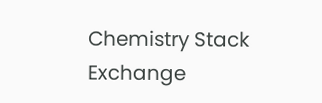Chemistry Stack Exchange